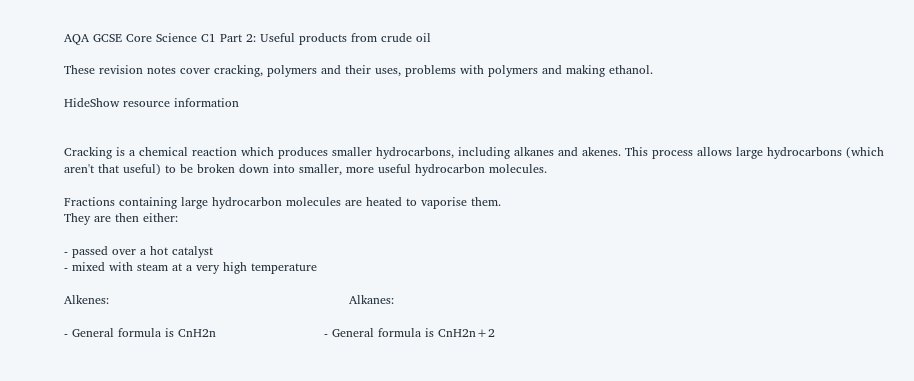AQA GCSE Core Science C1 Part 2: Useful products from crude oil

These revision notes cover cracking, polymers and their uses, problems with polymers and making ethanol.

HideShow resource information


Cracking is a chemical reaction which produces smaller hydrocarbons, including alkanes and akenes. This process allows large hydrocarbons (which aren't that useful) to be broken down into smaller, more useful hydrocarbon molecules.

Fractions containing large hydrocarbon molecules are heated to vaporise them.
They are then either:

- passed over a hot catalyst
- mixed with steam at a very high temperature

Alkenes:                                                            Alkanes:

- General formula is CnH2n                           - General formula is CnH2n+2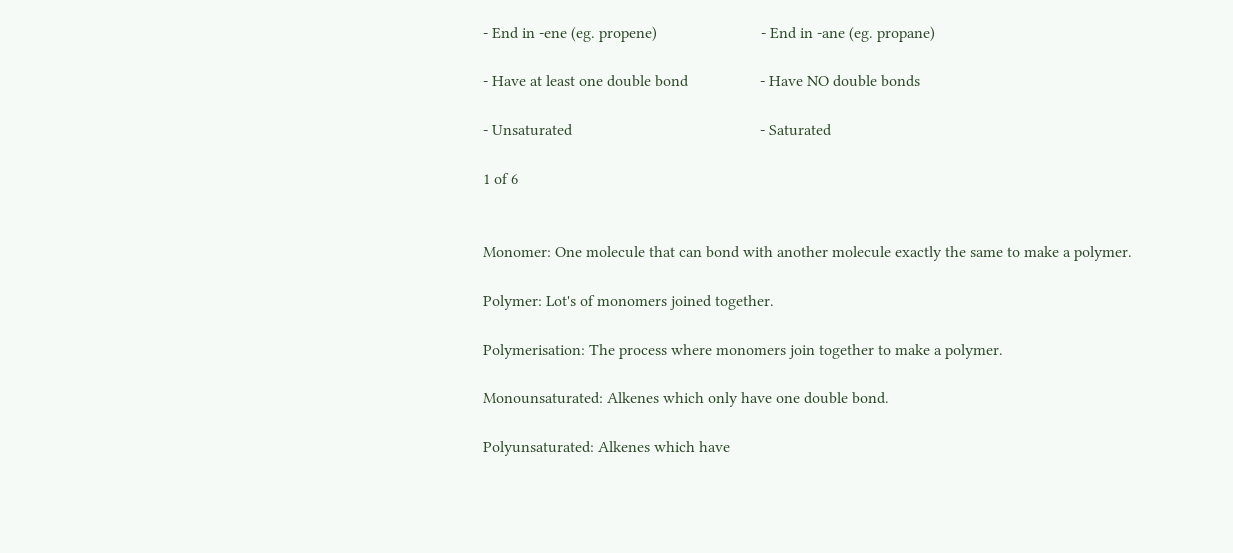- End in -ene (eg. propene)                          - End in -ane (eg. propane)

- Have at least one double bond                  - Have NO double bonds

- Unsaturated                                               - Saturated

1 of 6


Monomer: One molecule that can bond with another molecule exactly the same to make a polymer.

Polymer: Lot's of monomers joined together.

Polymerisation: The process where monomers join together to make a polymer.

Monounsaturated: Alkenes which only have one double bond.

Polyunsaturated: Alkenes which have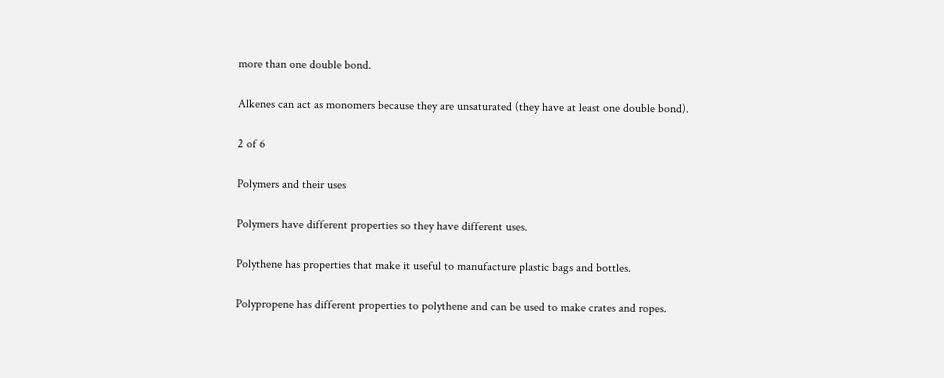more than one double bond.

Alkenes can act as monomers because they are unsaturated (they have at least one double bond).

2 of 6

Polymers and their uses

Polymers have different properties so they have different uses.

Polythene has properties that make it useful to manufacture plastic bags and bottles.

Polypropene has different properties to polythene and can be used to make crates and ropes.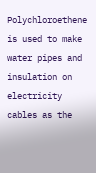Polychloroethene is used to make water pipes and insulation on electricity cables as the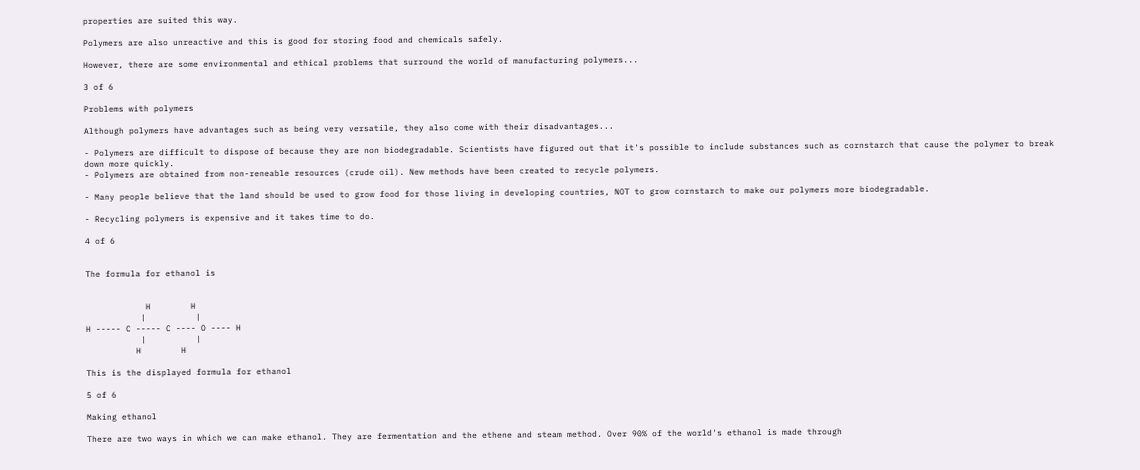properties are suited this way.

Polymers are also unreactive and this is good for storing food and chemicals safely.

However, there are some environmental and ethical problems that surround the world of manufacturing polymers...

3 of 6

Problems with polymers

Although polymers have advantages such as being very versatile, they also come with their disadvantages...

- Polymers are difficult to dispose of because they are non biodegradable. Scientists have figured out that it's possible to include substances such as cornstarch that cause the polymer to break down more quickly.
- Polymers are obtained from non-reneable resources (crude oil). New methods have been created to recycle polymers.

- Many people believe that the land should be used to grow food for those living in developing countries, NOT to grow cornstarch to make our polymers more biodegradable.

- Recycling polymers is expensive and it takes time to do.

4 of 6


The formula for ethanol is


            H        H
           |          |
H ----- C ----- C ---- O ---- H
           |          |
          H        H

This is the displayed formula for ethanol

5 of 6

Making ethanol

There are two ways in which we can make ethanol. They are fermentation and the ethene and steam method. Over 90% of the world's ethanol is made through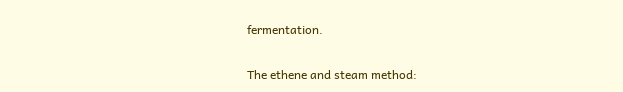fermentation.

The ethene and steam method: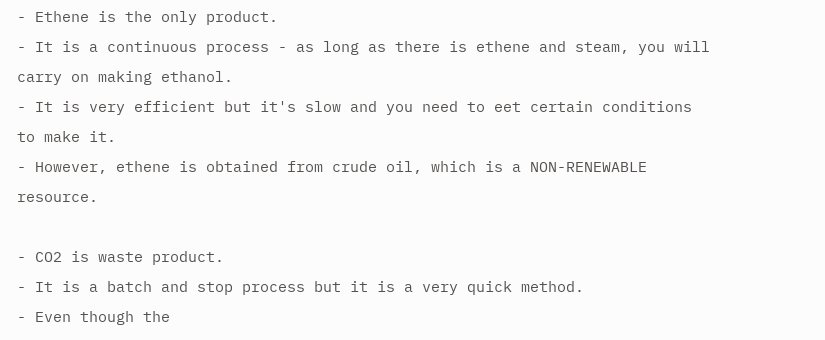- Ethene is the only product.
- It is a continuous process - as long as there is ethene and steam, you will carry on making ethanol.
- It is very efficient but it's slow and you need to eet certain conditions to make it.
- However, ethene is obtained from crude oil, which is a NON-RENEWABLE resource.

- CO2 is waste product.
- It is a batch and stop process but it is a very quick method.
- Even though the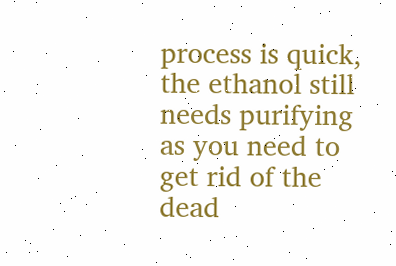process is quick, the ethanol still needs purifying as you need to get rid of the dead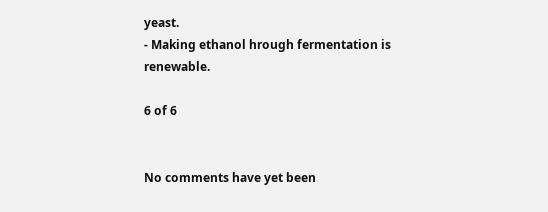yeast.
- Making ethanol hrough fermentation is renewable.

6 of 6


No comments have yet been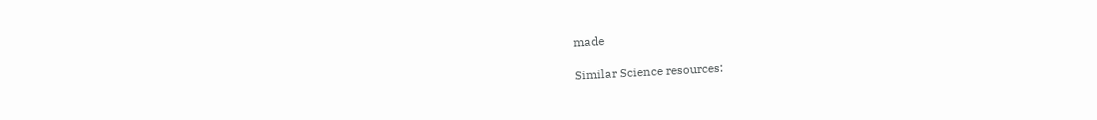made

Similar Science resources: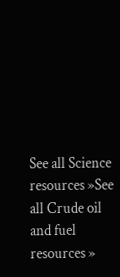See all Science resources »See all Crude oil and fuel resources »